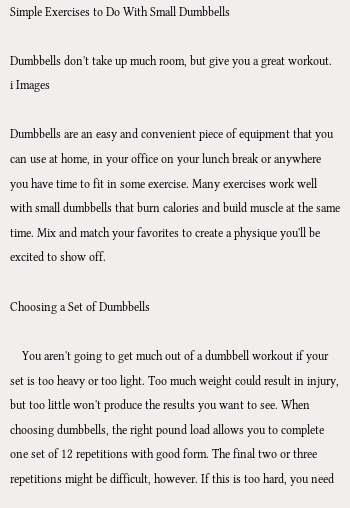Simple Exercises to Do With Small Dumbbells

Dumbbells don't take up much room, but give you a great workout.
i Images

Dumbbells are an easy and convenient piece of equipment that you can use at home, in your office on your lunch break or anywhere you have time to fit in some exercise. Many exercises work well with small dumbbells that burn calories and build muscle at the same time. Mix and match your favorites to create a physique you'll be excited to show off.

Choosing a Set of Dumbbells

    You aren't going to get much out of a dumbbell workout if your set is too heavy or too light. Too much weight could result in injury, but too little won't produce the results you want to see. When choosing dumbbells, the right pound load allows you to complete one set of 12 repetitions with good form. The final two or three repetitions might be difficult, however. If this is too hard, you need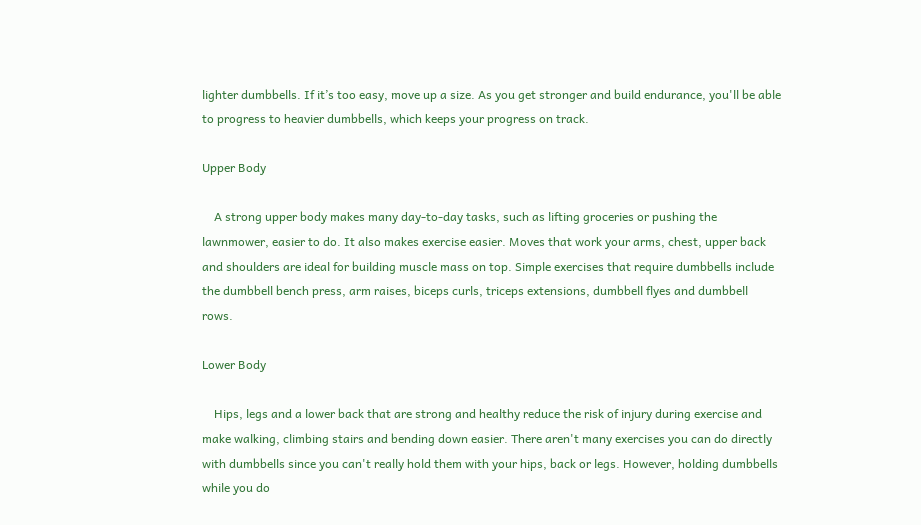lighter dumbbells. If it’s too easy, move up a size. As you get stronger and build endurance, you'll be able to progress to heavier dumbbells, which keeps your progress on track.

Upper Body

    A strong upper body makes many day-to-day tasks, such as lifting groceries or pushing the lawnmower, easier to do. It also makes exercise easier. Moves that work your arms, chest, upper back and shoulders are ideal for building muscle mass on top. Simple exercises that require dumbbells include the dumbbell bench press, arm raises, biceps curls, triceps extensions, dumbbell flyes and dumbbell rows.

Lower Body

    Hips, legs and a lower back that are strong and healthy reduce the risk of injury during exercise and make walking, climbing stairs and bending down easier. There aren't many exercises you can do directly with dumbbells since you can't really hold them with your hips, back or legs. However, holding dumbbells while you do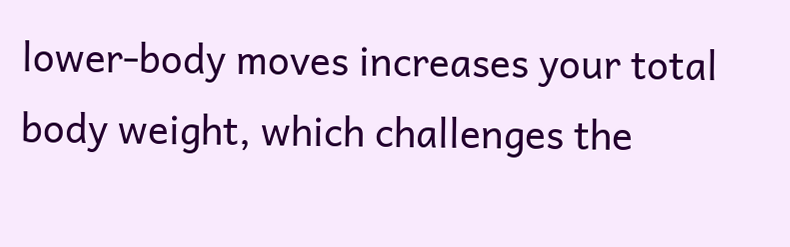lower-body moves increases your total body weight, which challenges the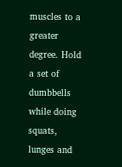muscles to a greater degree. Hold a set of dumbbells while doing squats, lunges and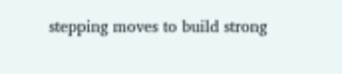stepping moves to build strong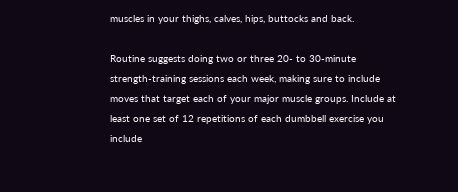muscles in your thighs, calves, hips, buttocks and back.

Routine suggests doing two or three 20- to 30-minute strength-training sessions each week, making sure to include moves that target each of your major muscle groups. Include at least one set of 12 repetitions of each dumbbell exercise you include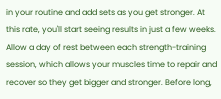in your routine and add sets as you get stronger. At this rate, you'll start seeing results in just a few weeks. Allow a day of rest between each strength-training session, which allows your muscles time to repair and recover so they get bigger and stronger. Before long,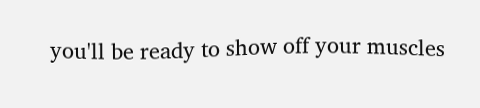you'll be ready to show off your muscles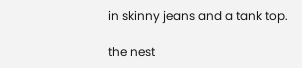in skinny jeans and a tank top.

the nest